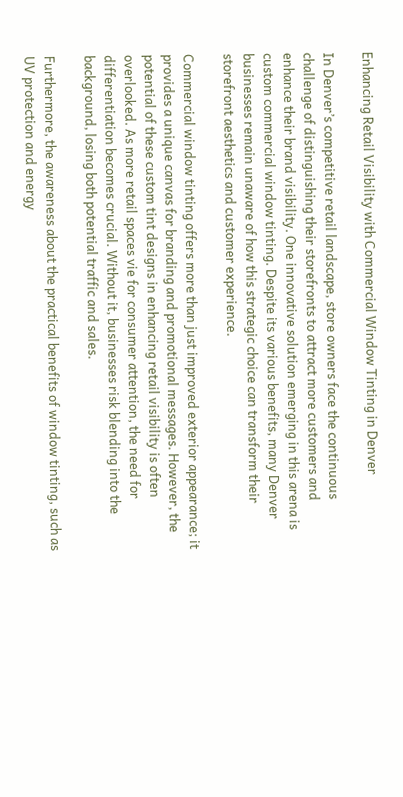Enhancing Retail Visibility with Commercial Window Tinting in Denver

In Denver’s competitive retail landscape, store owners face the continuous challenge of distinguishing their storefronts to attract more customers and enhance their brand visibility. One innovative solution emerging in this arena is custom commercial window tinting. Despite its various benefits, many Denver businesses remain unaware of how this strategic choice can transform their storefront aesthetics and customer experience.

Commercial window tinting offers more than just improved exterior appearance; it provides a unique canvas for branding and promotional messages. However, the potential of these custom tint designs in enhancing retail visibility is often overlooked. As more retail spaces vie for consumer attention, the need for differentiation becomes crucial. Without it, businesses risk blending into the background, losing both potential traffic and sales.

Furthermore, the awareness about the practical benefits of window tinting, such as UV protection and energy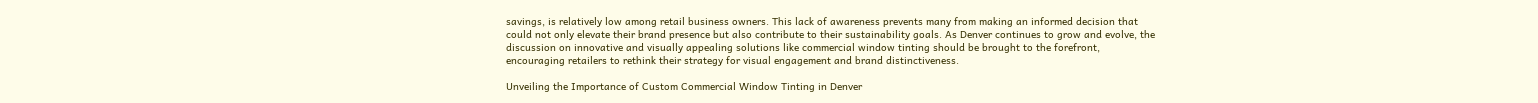savings, is relatively low among retail business owners. This lack of awareness prevents many from making an informed decision that could not only elevate their brand presence but also contribute to their sustainability goals. As Denver continues to grow and evolve, the discussion on innovative and visually appealing solutions like commercial window tinting should be brought to the forefront, encouraging retailers to rethink their strategy for visual engagement and brand distinctiveness.

Unveiling the Importance of Custom Commercial Window Tinting in Denver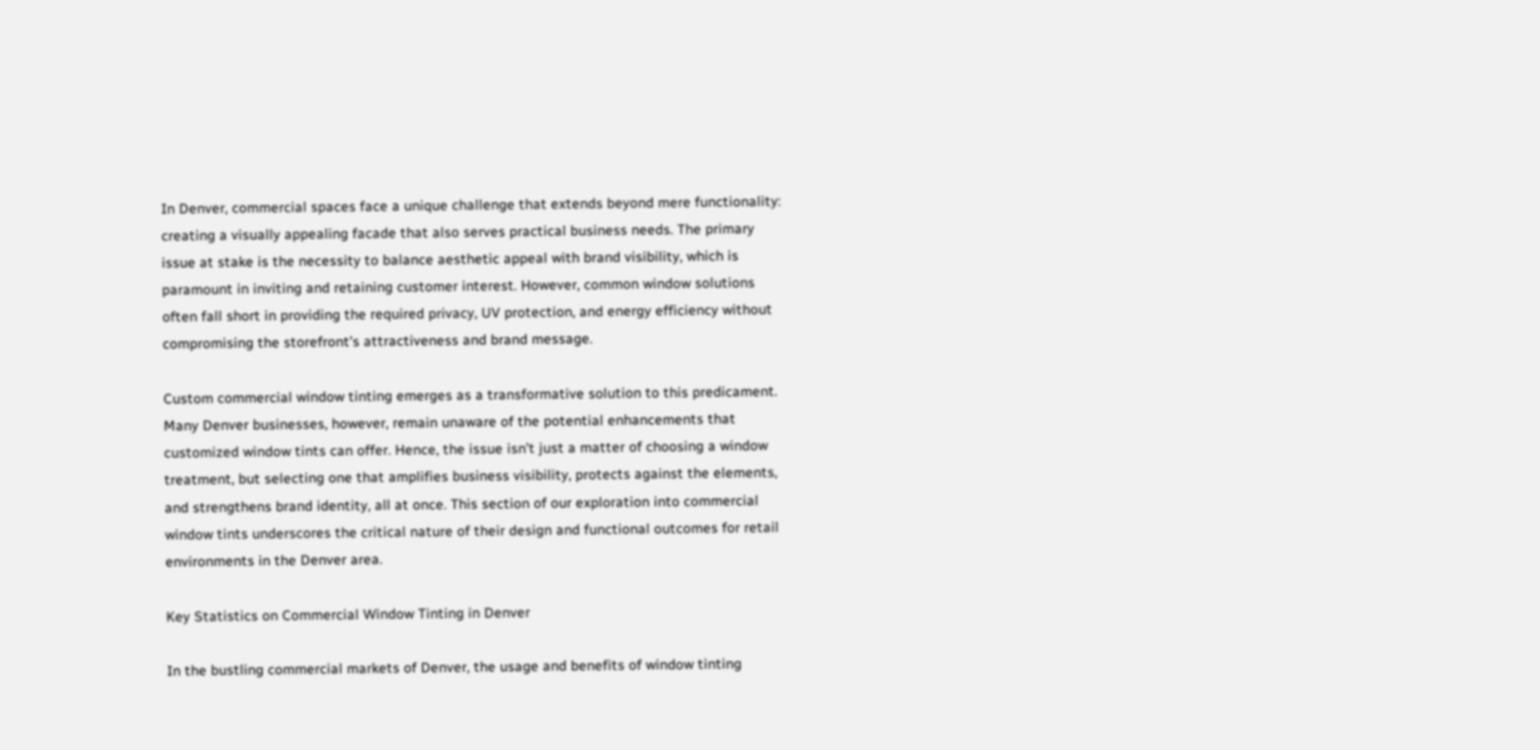In Denver, commercial spaces face a unique challenge that extends beyond mere functionality: creating a visually appealing facade that also serves practical business needs. The primary issue at stake is the necessity to balance aesthetic appeal with brand visibility, which is paramount in inviting and retaining customer interest. However, common window solutions often fall short in providing the required privacy, UV protection, and energy efficiency without compromising the storefront’s attractiveness and brand message.

Custom commercial window tinting emerges as a transformative solution to this predicament. Many Denver businesses, however, remain unaware of the potential enhancements that customized window tints can offer. Hence, the issue isn’t just a matter of choosing a window treatment, but selecting one that amplifies business visibility, protects against the elements, and strengthens brand identity, all at once. This section of our exploration into commercial window tints underscores the critical nature of their design and functional outcomes for retail environments in the Denver area.

Key Statistics on Commercial Window Tinting in Denver

In the bustling commercial markets of Denver, the usage and benefits of window tinting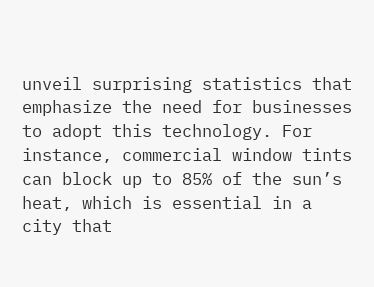unveil surprising statistics that emphasize the need for businesses to adopt this technology. For instance, commercial window tints can block up to 85% of the sun’s heat, which is essential in a city that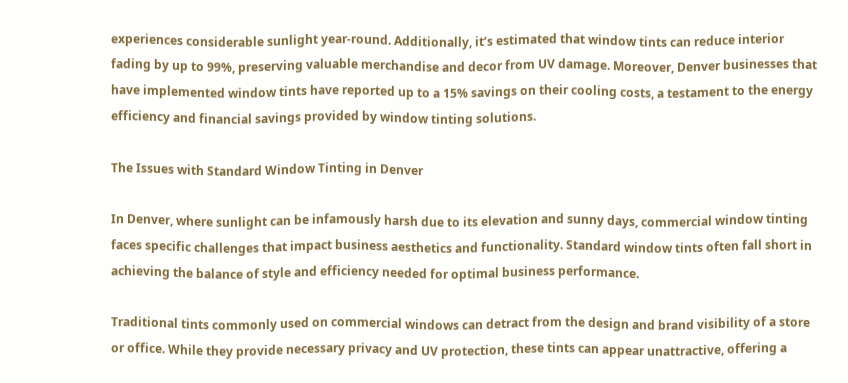experiences considerable sunlight year-round. Additionally, it’s estimated that window tints can reduce interior fading by up to 99%, preserving valuable merchandise and decor from UV damage. Moreover, Denver businesses that have implemented window tints have reported up to a 15% savings on their cooling costs, a testament to the energy efficiency and financial savings provided by window tinting solutions.

The Issues with Standard Window Tinting in Denver

In Denver, where sunlight can be infamously harsh due to its elevation and sunny days, commercial window tinting faces specific challenges that impact business aesthetics and functionality. Standard window tints often fall short in achieving the balance of style and efficiency needed for optimal business performance.

Traditional tints commonly used on commercial windows can detract from the design and brand visibility of a store or office. While they provide necessary privacy and UV protection, these tints can appear unattractive, offering a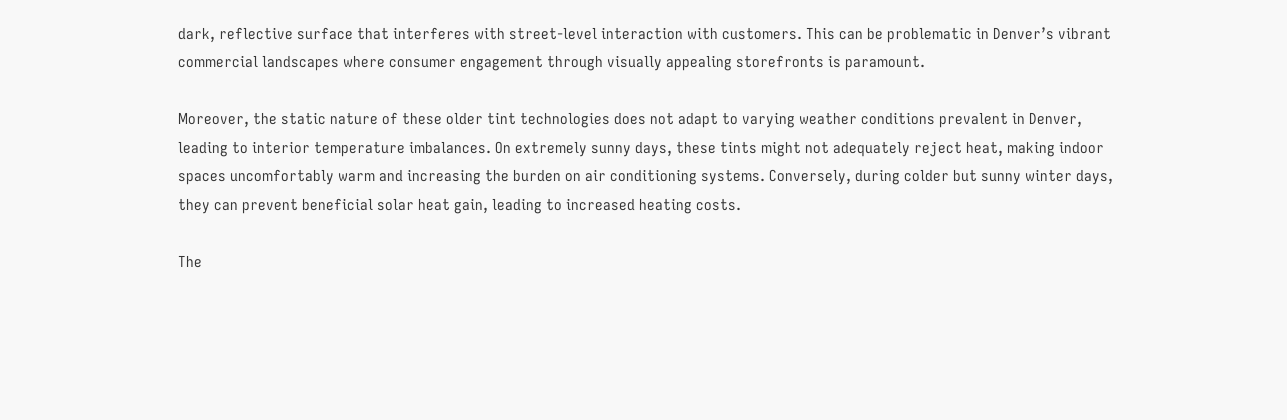dark, reflective surface that interferes with street-level interaction with customers. This can be problematic in Denver’s vibrant commercial landscapes where consumer engagement through visually appealing storefronts is paramount.

Moreover, the static nature of these older tint technologies does not adapt to varying weather conditions prevalent in Denver, leading to interior temperature imbalances. On extremely sunny days, these tints might not adequately reject heat, making indoor spaces uncomfortably warm and increasing the burden on air conditioning systems. Conversely, during colder but sunny winter days, they can prevent beneficial solar heat gain, leading to increased heating costs.

The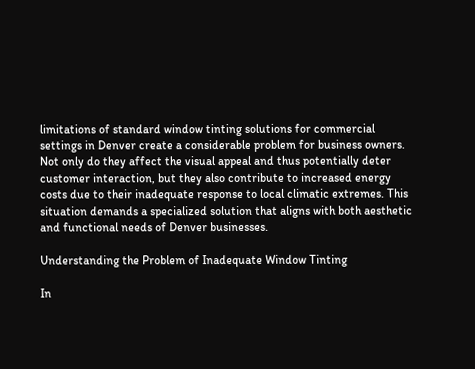limitations of standard window tinting solutions for commercial settings in Denver create a considerable problem for business owners. Not only do they affect the visual appeal and thus potentially deter customer interaction, but they also contribute to increased energy costs due to their inadequate response to local climatic extremes. This situation demands a specialized solution that aligns with both aesthetic and functional needs of Denver businesses.

Understanding the Problem of Inadequate Window Tinting

In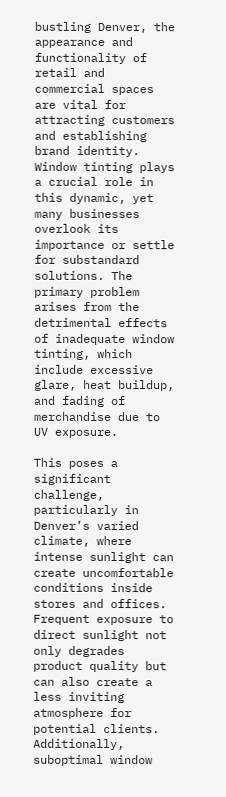bustling Denver, the appearance and functionality of retail and commercial spaces are vital for attracting customers and establishing brand identity. Window tinting plays a crucial role in this dynamic, yet many businesses overlook its importance or settle for substandard solutions. The primary problem arises from the detrimental effects of inadequate window tinting, which include excessive glare, heat buildup, and fading of merchandise due to UV exposure.

This poses a significant challenge, particularly in Denver’s varied climate, where intense sunlight can create uncomfortable conditions inside stores and offices. Frequent exposure to direct sunlight not only degrades product quality but can also create a less inviting atmosphere for potential clients. Additionally, suboptimal window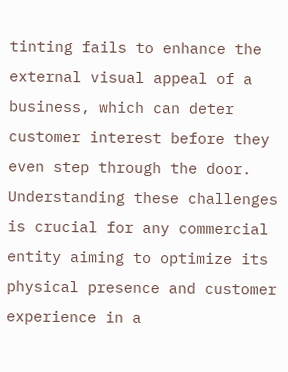tinting fails to enhance the external visual appeal of a business, which can deter customer interest before they even step through the door. Understanding these challenges is crucial for any commercial entity aiming to optimize its physical presence and customer experience in a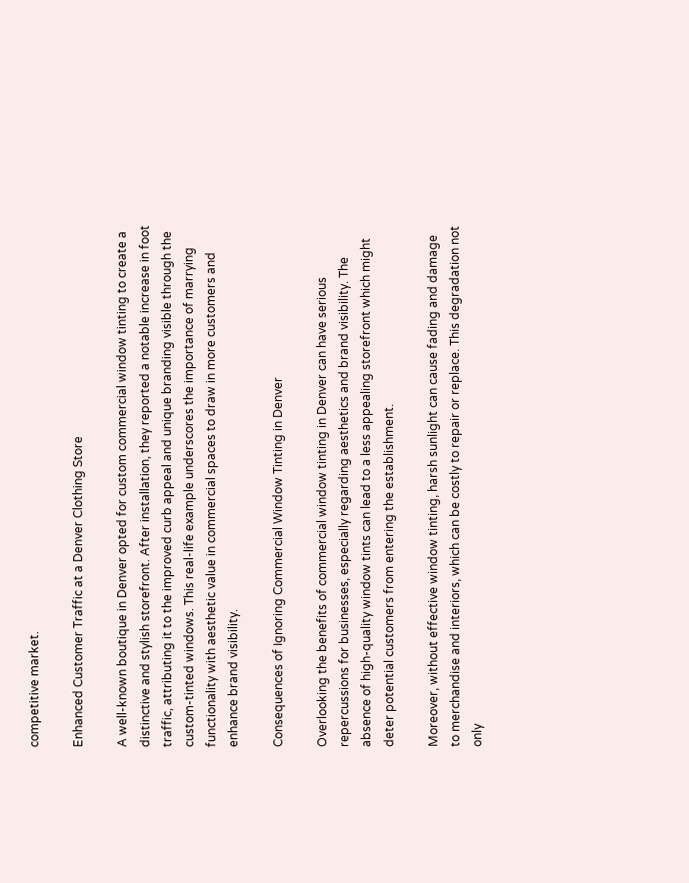competitive market.

Enhanced Customer Traffic at a Denver Clothing Store

A well-known boutique in Denver opted for custom commercial window tinting to create a distinctive and stylish storefront. After installation, they reported a notable increase in foot traffic, attributing it to the improved curb appeal and unique branding visible through the custom-tinted windows. This real-life example underscores the importance of marrying functionality with aesthetic value in commercial spaces to draw in more customers and enhance brand visibility.

Consequences of Ignoring Commercial Window Tinting in Denver

Overlooking the benefits of commercial window tinting in Denver can have serious repercussions for businesses, especially regarding aesthetics and brand visibility. The absence of high-quality window tints can lead to a less appealing storefront which might deter potential customers from entering the establishment.

Moreover, without effective window tinting, harsh sunlight can cause fading and damage to merchandise and interiors, which can be costly to repair or replace. This degradation not only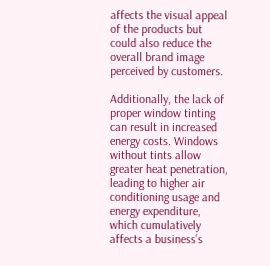affects the visual appeal of the products but could also reduce the overall brand image perceived by customers.

Additionally, the lack of proper window tinting can result in increased energy costs. Windows without tints allow greater heat penetration, leading to higher air conditioning usage and energy expenditure, which cumulatively affects a business’s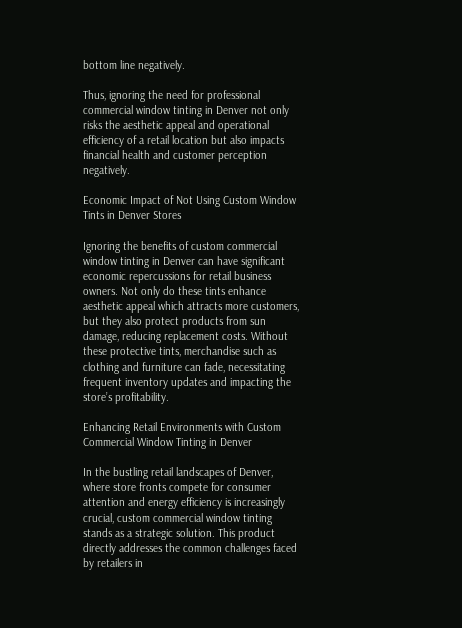bottom line negatively.

Thus, ignoring the need for professional commercial window tinting in Denver not only risks the aesthetic appeal and operational efficiency of a retail location but also impacts financial health and customer perception negatively.

Economic Impact of Not Using Custom Window Tints in Denver Stores

Ignoring the benefits of custom commercial window tinting in Denver can have significant economic repercussions for retail business owners. Not only do these tints enhance aesthetic appeal which attracts more customers, but they also protect products from sun damage, reducing replacement costs. Without these protective tints, merchandise such as clothing and furniture can fade, necessitating frequent inventory updates and impacting the store’s profitability.

Enhancing Retail Environments with Custom Commercial Window Tinting in Denver

In the bustling retail landscapes of Denver, where store fronts compete for consumer attention and energy efficiency is increasingly crucial, custom commercial window tinting stands as a strategic solution. This product directly addresses the common challenges faced by retailers in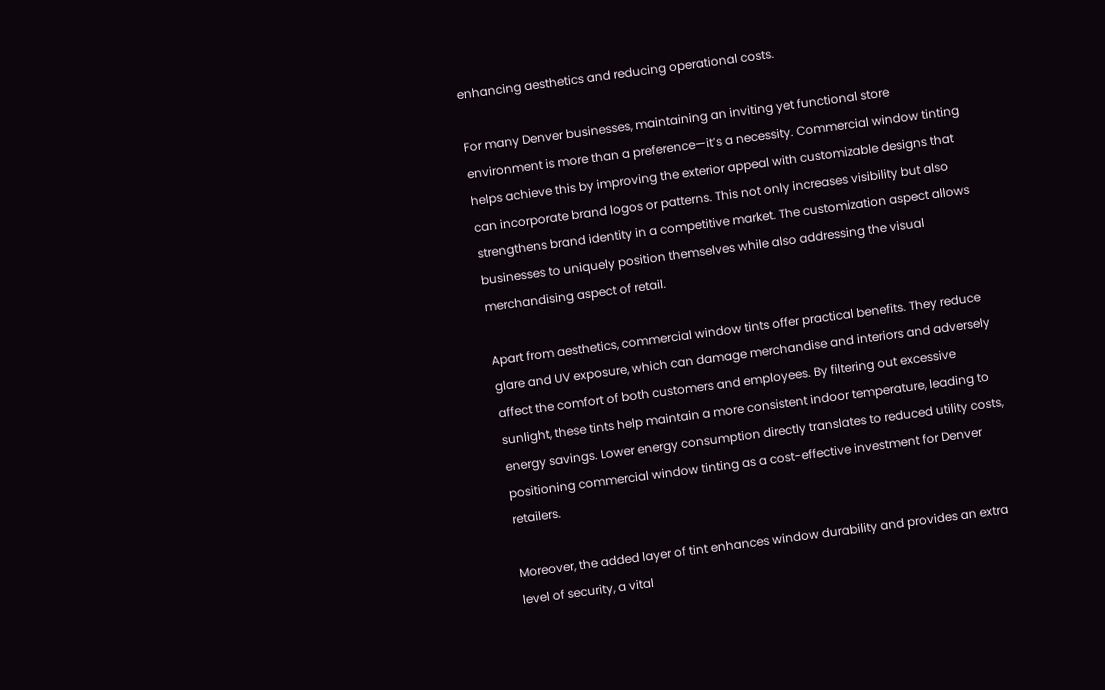enhancing aesthetics and reducing operational costs.

For many Denver businesses, maintaining an inviting yet functional store environment is more than a preference—it’s a necessity. Commercial window tinting helps achieve this by improving the exterior appeal with customizable designs that can incorporate brand logos or patterns. This not only increases visibility but also strengthens brand identity in a competitive market. The customization aspect allows businesses to uniquely position themselves while also addressing the visual merchandising aspect of retail.

Apart from aesthetics, commercial window tints offer practical benefits. They reduce glare and UV exposure, which can damage merchandise and interiors and adversely affect the comfort of both customers and employees. By filtering out excessive sunlight, these tints help maintain a more consistent indoor temperature, leading to energy savings. Lower energy consumption directly translates to reduced utility costs, positioning commercial window tinting as a cost-effective investment for Denver retailers.

Moreover, the added layer of tint enhances window durability and provides an extra level of security, a vital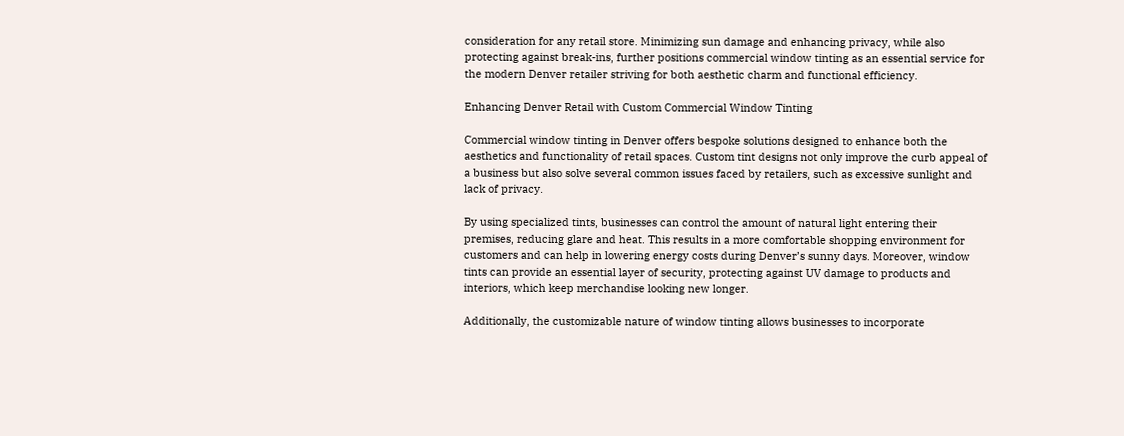consideration for any retail store. Minimizing sun damage and enhancing privacy, while also protecting against break-ins, further positions commercial window tinting as an essential service for the modern Denver retailer striving for both aesthetic charm and functional efficiency.

Enhancing Denver Retail with Custom Commercial Window Tinting

Commercial window tinting in Denver offers bespoke solutions designed to enhance both the aesthetics and functionality of retail spaces. Custom tint designs not only improve the curb appeal of a business but also solve several common issues faced by retailers, such as excessive sunlight and lack of privacy.

By using specialized tints, businesses can control the amount of natural light entering their premises, reducing glare and heat. This results in a more comfortable shopping environment for customers and can help in lowering energy costs during Denver’s sunny days. Moreover, window tints can provide an essential layer of security, protecting against UV damage to products and interiors, which keep merchandise looking new longer.

Additionally, the customizable nature of window tinting allows businesses to incorporate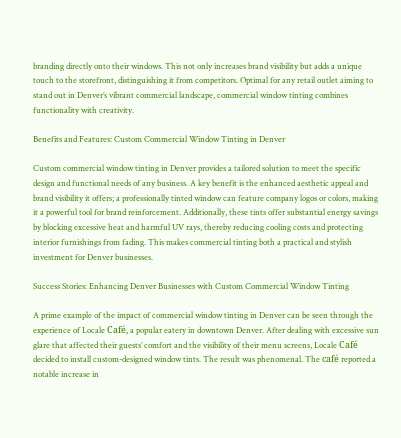branding directly onto their windows. This not only increases brand visibility but adds a unique touch to the storefront, distinguishing it from competitors. Optimal for any retail outlet aiming to stand out in Denver’s vibrant commercial landscape, commercial window tinting combines functionality with creativity.

Benefits and Features: Custom Commercial Window Tinting in Denver

Custom commercial window tinting in Denver provides a tailored solution to meet the specific design and functional needs of any business. A key benefit is the enhanced aesthetic appeal and brand visibility it offers; a professionally tinted window can feature company logos or colors, making it a powerful tool for brand reinforcement. Additionally, these tints offer substantial energy savings by blocking excessive heat and harmful UV rays, thereby reducing cooling costs and protecting interior furnishings from fading. This makes commercial tinting both a practical and stylish investment for Denver businesses.

Success Stories: Enhancing Denver Businesses with Custom Commercial Window Tinting

A prime example of the impact of commercial window tinting in Denver can be seen through the experience of Locale Café, a popular eatery in downtown Denver. After dealing with excessive sun glare that affected their guests’ comfort and the visibility of their menu screens, Locale Café decided to install custom-designed window tints. The result was phenomenal. The café reported a notable increase in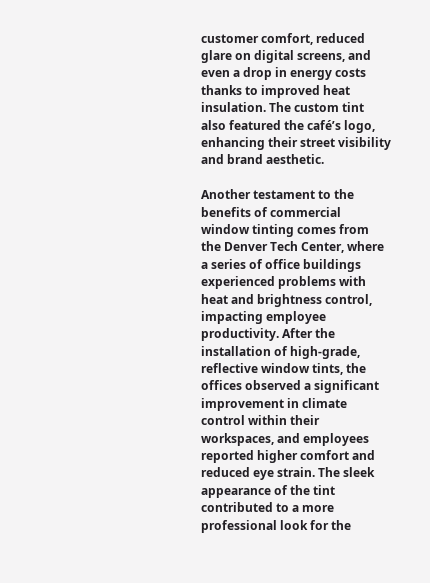customer comfort, reduced glare on digital screens, and even a drop in energy costs thanks to improved heat insulation. The custom tint also featured the café’s logo, enhancing their street visibility and brand aesthetic.

Another testament to the benefits of commercial window tinting comes from the Denver Tech Center, where a series of office buildings experienced problems with heat and brightness control, impacting employee productivity. After the installation of high-grade, reflective window tints, the offices observed a significant improvement in climate control within their workspaces, and employees reported higher comfort and reduced eye strain. The sleek appearance of the tint contributed to a more professional look for the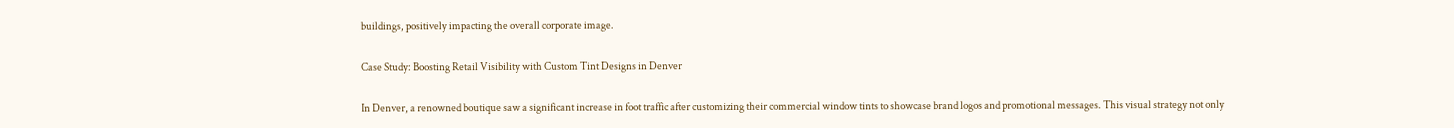buildings, positively impacting the overall corporate image.

Case Study: Boosting Retail Visibility with Custom Tint Designs in Denver

In Denver, a renowned boutique saw a significant increase in foot traffic after customizing their commercial window tints to showcase brand logos and promotional messages. This visual strategy not only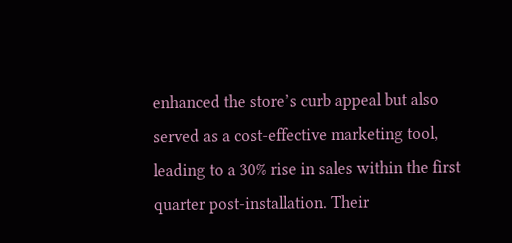enhanced the store’s curb appeal but also served as a cost-effective marketing tool, leading to a 30% rise in sales within the first quarter post-installation. Their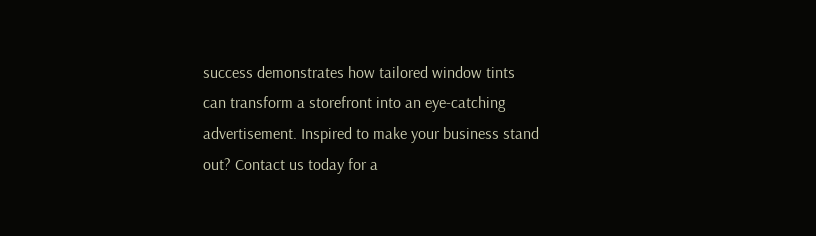success demonstrates how tailored window tints can transform a storefront into an eye-catching advertisement. Inspired to make your business stand out? Contact us today for a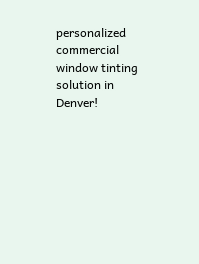personalized commercial window tinting solution in Denver!